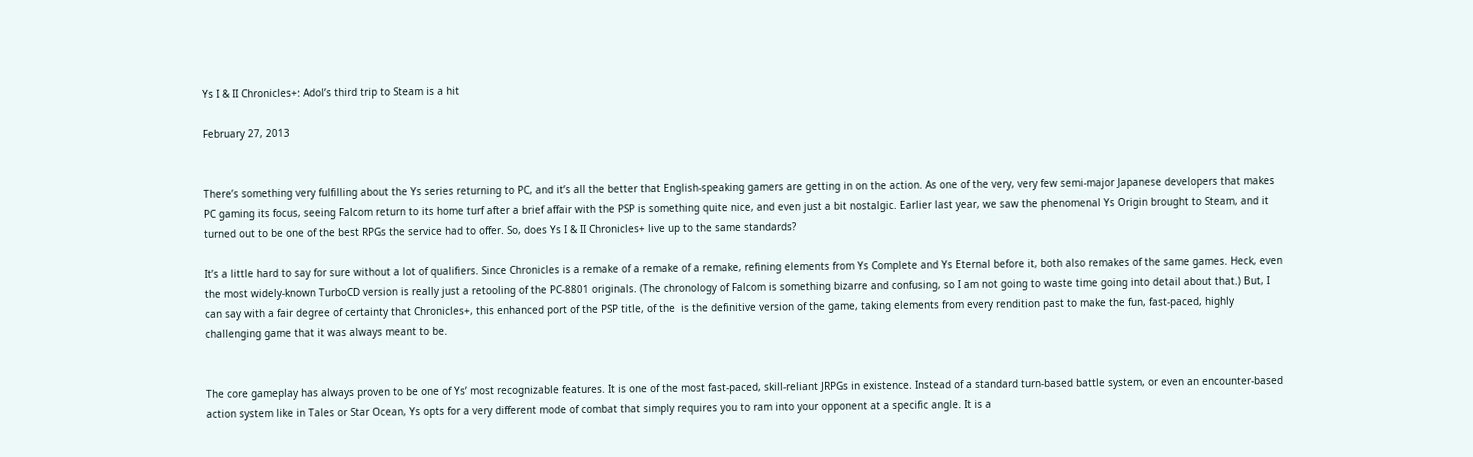Ys I & II Chronicles+: Adol’s third trip to Steam is a hit

February 27, 2013


There’s something very fulfilling about the Ys series returning to PC, and it’s all the better that English-speaking gamers are getting in on the action. As one of the very, very few semi-major Japanese developers that makes PC gaming its focus, seeing Falcom return to its home turf after a brief affair with the PSP is something quite nice, and even just a bit nostalgic. Earlier last year, we saw the phenomenal Ys Origin brought to Steam, and it turned out to be one of the best RPGs the service had to offer. So, does Ys I & II Chronicles+ live up to the same standards?

It’s a little hard to say for sure without a lot of qualifiers. Since Chronicles is a remake of a remake of a remake, refining elements from Ys Complete and Ys Eternal before it, both also remakes of the same games. Heck, even the most widely-known TurboCD version is really just a retooling of the PC-8801 originals. (The chronology of Falcom is something bizarre and confusing, so I am not going to waste time going into detail about that.) But, I can say with a fair degree of certainty that Chronicles+, this enhanced port of the PSP title, of the  is the definitive version of the game, taking elements from every rendition past to make the fun, fast-paced, highly challenging game that it was always meant to be.


The core gameplay has always proven to be one of Ys’ most recognizable features. It is one of the most fast-paced, skill-reliant JRPGs in existence. Instead of a standard turn-based battle system, or even an encounter-based action system like in Tales or Star Ocean, Ys opts for a very different mode of combat that simply requires you to ram into your opponent at a specific angle. It is a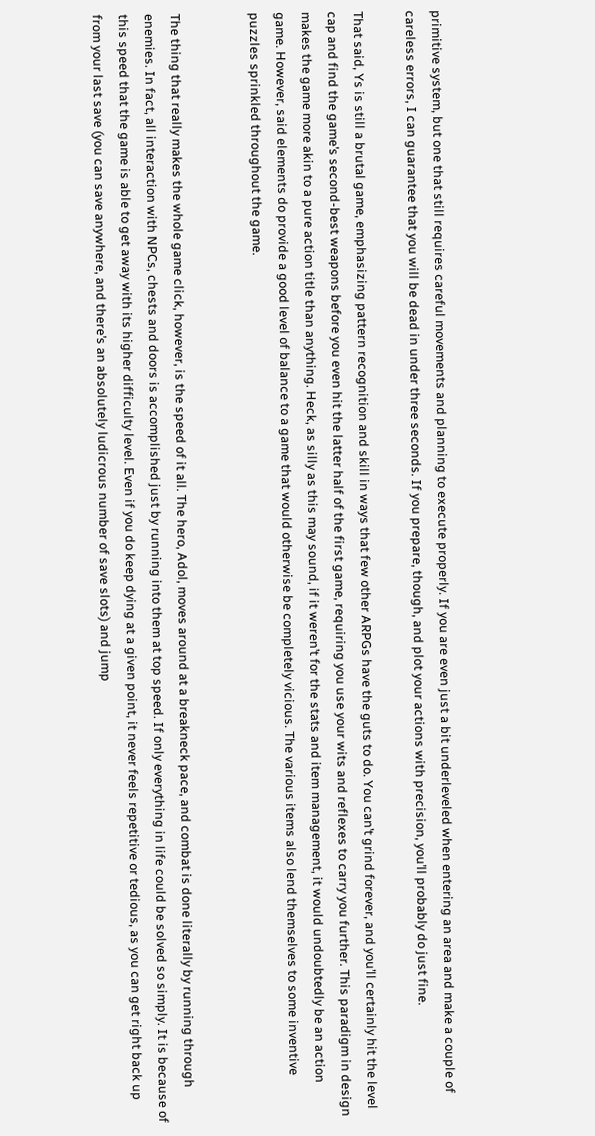primitive system, but one that still requires careful movements and planning to execute properly. If you are even just a bit underleveled when entering an area and make a couple of careless errors, I can guarantee that you will be dead in under three seconds. If you prepare, though, and plot your actions with precision, you’ll probably do just fine.

That said, Ys is still a brutal game, emphasizing pattern recognition and skill in ways that few other ARPGs have the guts to do. You can’t grind forever, and you’ll certainly hit the level cap and find the game’s second-best weapons before you even hit the latter half of the first game, requiring you use your wits and reflexes to carry you further. This paradigm in design makes the game more akin to a pure action title than anything. Heck, as silly as this may sound, if it weren’t for the stats and item management, it would undoubtedly be an action game. However, said elements do provide a good level of balance to a game that would otherwise be completely vicious. The various items also lend themselves to some inventive puzzles sprinkled throughout the game.


The thing that really makes the whole game click, however, is the speed of it all. The hero, Adol, moves around at a breakneck pace, and combat is done literally by running through enemies. In fact, all interaction with NPCs, chests and doors is accomplished just by running into them at top speed. If only everything in life could be solved so simply. It is because of this speed that the game is able to get away with its higher difficulty level. Even if you do keep dying at a given point, it never feels repetitive or tedious, as you can get right back up from your last save (you can save anywhere, and there’s an absolutely ludicrous number of save slots) and jump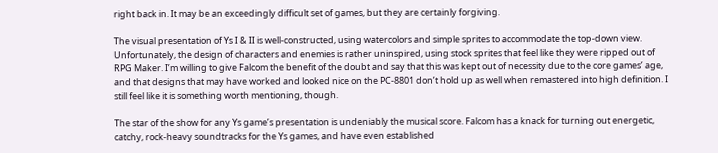right back in. It may be an exceedingly difficult set of games, but they are certainly forgiving.

The visual presentation of Ys I & II is well-constructed, using watercolors and simple sprites to accommodate the top-down view. Unfortunately, the design of characters and enemies is rather uninspired, using stock sprites that feel like they were ripped out of RPG Maker. I’m willing to give Falcom the benefit of the doubt and say that this was kept out of necessity due to the core games’ age, and that designs that may have worked and looked nice on the PC-8801 don’t hold up as well when remastered into high definition. I still feel like it is something worth mentioning, though.

The star of the show for any Ys game’s presentation is undeniably the musical score. Falcom has a knack for turning out energetic, catchy, rock-heavy soundtracks for the Ys games, and have even established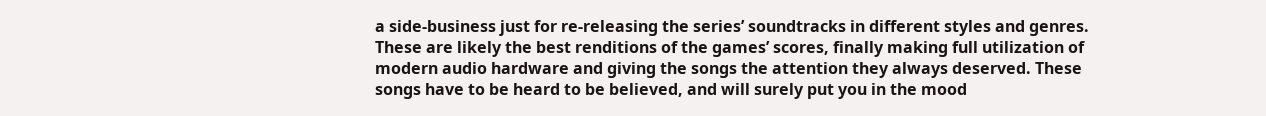a side-business just for re-releasing the series’ soundtracks in different styles and genres. These are likely the best renditions of the games’ scores, finally making full utilization of modern audio hardware and giving the songs the attention they always deserved. These songs have to be heard to be believed, and will surely put you in the mood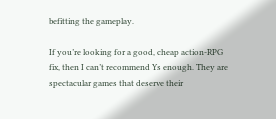befitting the gameplay.

If you’re looking for a good, cheap action-RPG fix, then I can’t recommend Ys enough. They are spectacular games that deserve their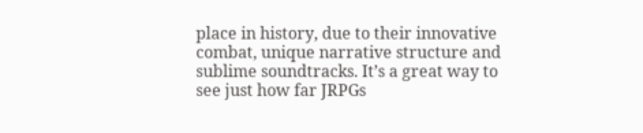place in history, due to their innovative combat, unique narrative structure and sublime soundtracks. It’s a great way to see just how far JRPGs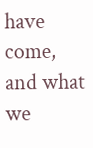have come, and what we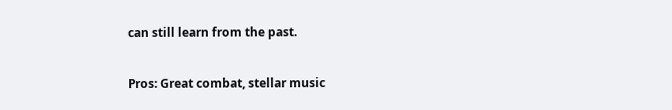can still learn from the past.

Pros: Great combat, stellar music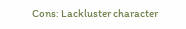Cons: Lackluster character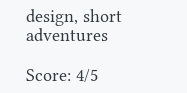design, short adventures

Score: 4/5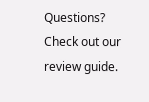Questions? Check out our review guide.